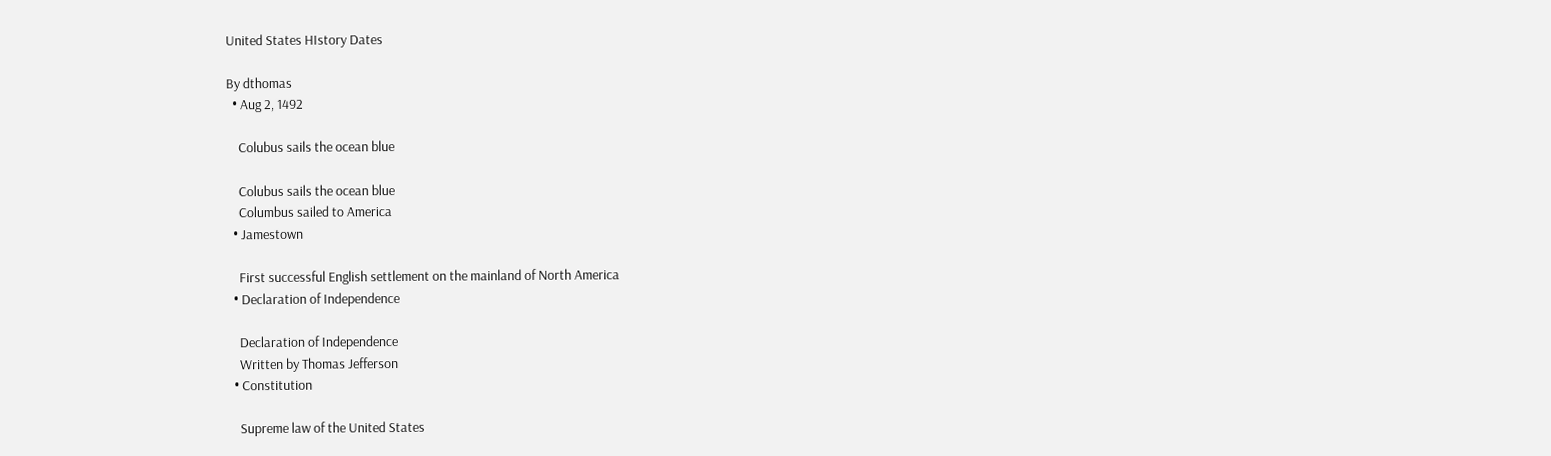United States HIstory Dates

By dthomas
  • Aug 2, 1492

    Colubus sails the ocean blue

    Colubus sails the ocean blue
    Columbus sailed to America
  • Jamestown

    First successful English settlement on the mainland of North America
  • Declaration of Independence

    Declaration of Independence
    Written by Thomas Jefferson
  • Constitution

    Supreme law of the United States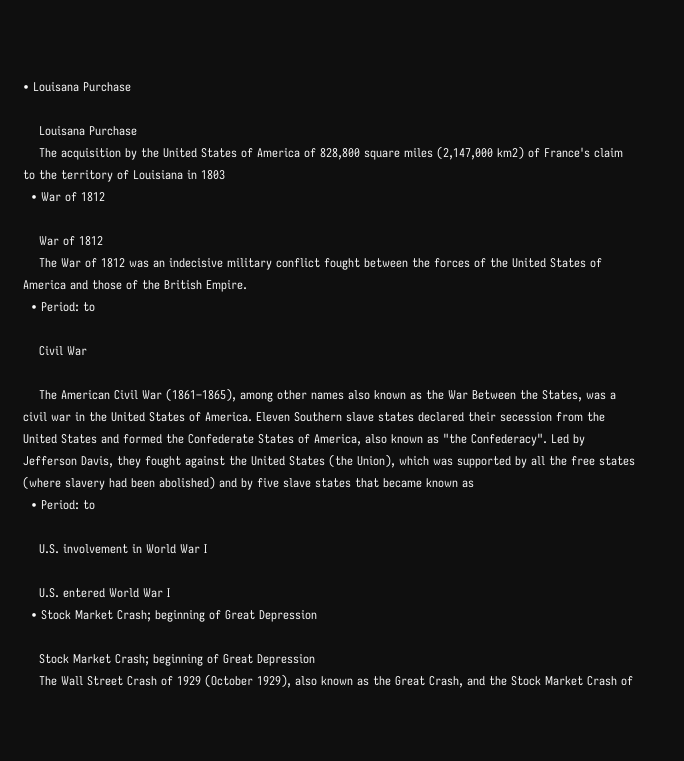• Louisana Purchase

    Louisana Purchase
    The acquisition by the United States of America of 828,800 square miles (2,147,000 km2) of France's claim to the territory of Louisiana in 1803
  • War of 1812

    War of 1812
    The War of 1812 was an indecisive military conflict fought between the forces of the United States of America and those of the British Empire.
  • Period: to

    Civil War

    The American Civil War (1861–1865), among other names also known as the War Between the States, was a civil war in the United States of America. Eleven Southern slave states declared their secession from the United States and formed the Confederate States of America, also known as "the Confederacy". Led by Jefferson Davis, they fought against the United States (the Union), which was supported by all the free states (where slavery had been abolished) and by five slave states that became known as
  • Period: to

    U.S. involvement in World War I

    U.S. entered World War I
  • Stock Market Crash; beginning of Great Depression

    Stock Market Crash; beginning of Great Depression
    The Wall Street Crash of 1929 (October 1929), also known as the Great Crash, and the Stock Market Crash of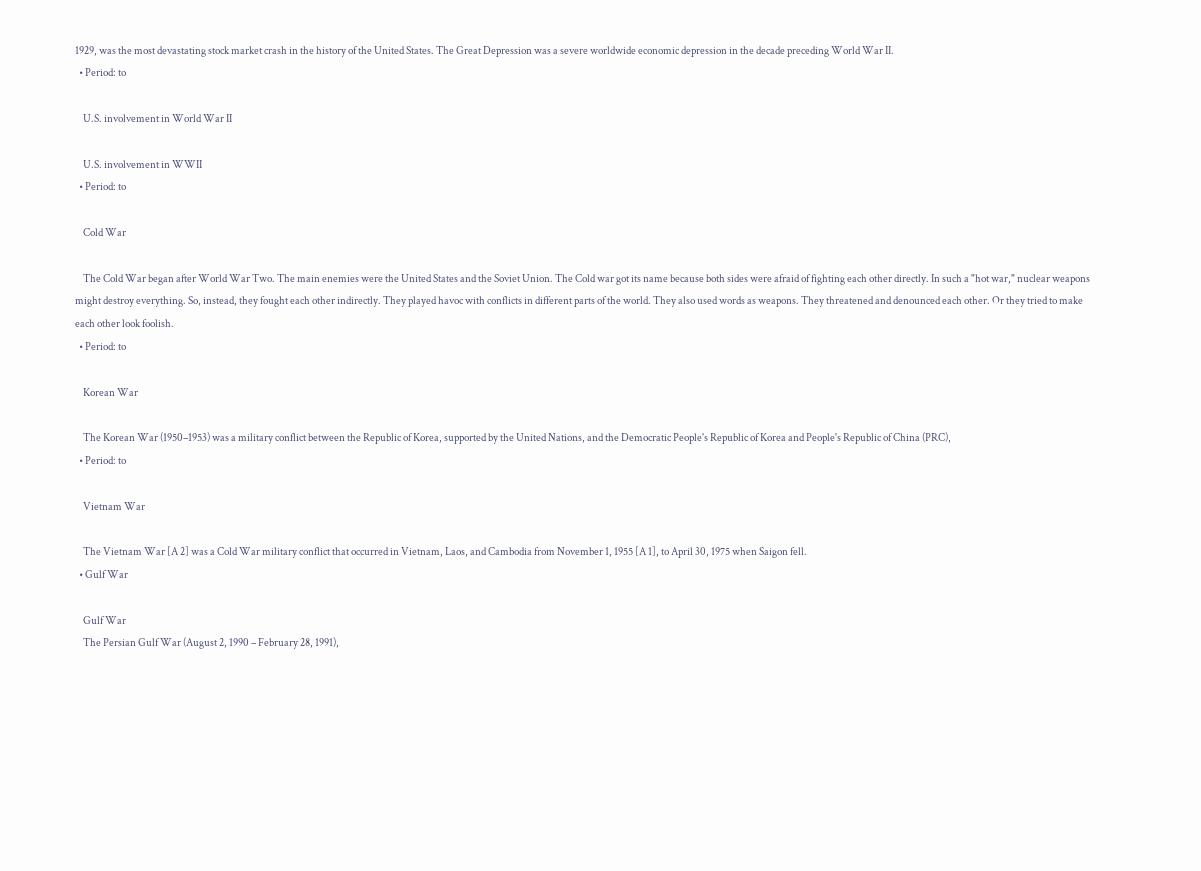1929, was the most devastating stock market crash in the history of the United States. The Great Depression was a severe worldwide economic depression in the decade preceding World War II.
  • Period: to

    U.S. involvement in World War II

    U.S. involvement in WWII
  • Period: to

    Cold War

    The Cold War began after World War Two. The main enemies were the United States and the Soviet Union. The Cold war got its name because both sides were afraid of fighting each other directly. In such a "hot war," nuclear weapons might destroy everything. So, instead, they fought each other indirectly. They played havoc with conflicts in different parts of the world. They also used words as weapons. They threatened and denounced each other. Or they tried to make each other look foolish.
  • Period: to

    Korean War

    The Korean War (1950–1953) was a military conflict between the Republic of Korea, supported by the United Nations, and the Democratic People's Republic of Korea and People's Republic of China (PRC),
  • Period: to

    Vietnam War

    The Vietnam War [A 2] was a Cold War military conflict that occurred in Vietnam, Laos, and Cambodia from November 1, 1955 [A 1], to April 30, 1975 when Saigon fell.
  • Gulf War

    Gulf War
    The Persian Gulf War (August 2, 1990 – February 28, 1991),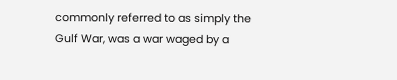commonly referred to as simply the Gulf War, was a war waged by a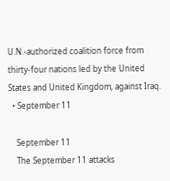U.N.-authorized coalition force from thirty-four nations led by the United States and United Kingdom, against Iraq.
  • September 11

    September 11
    The September 11 attacks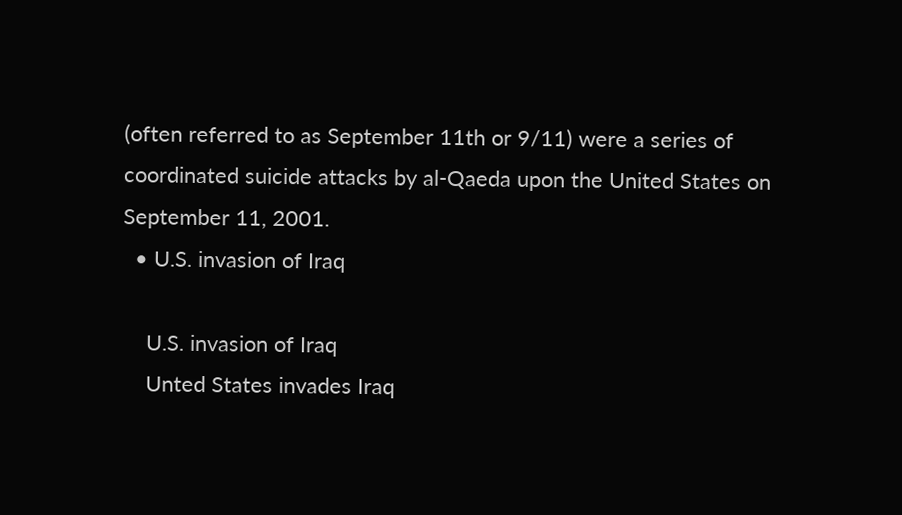(often referred to as September 11th or 9/11) were a series of coordinated suicide attacks by al-Qaeda upon the United States on September 11, 2001.
  • U.S. invasion of Iraq

    U.S. invasion of Iraq
    Unted States invades Iraq